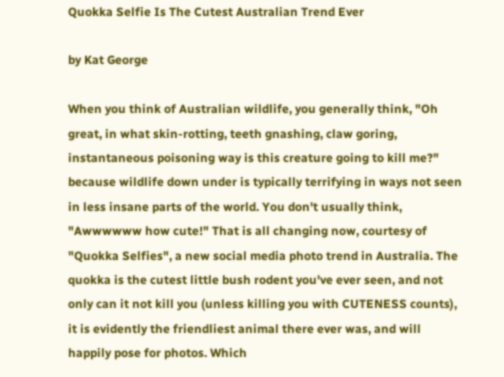Quokka Selfie Is The Cutest Australian Trend Ever

by Kat George

When you think of Australian wildlife, you generally think, "Oh great, in what skin-rotting, teeth gnashing, claw goring, instantaneous poisoning way is this creature going to kill me?" because wildlife down under is typically terrifying in ways not seen in less insane parts of the world. You don't usually think, "Awwwwww how cute!" That is all changing now, courtesy of "Quokka Selfies", a new social media photo trend in Australia. The quokka is the cutest little bush rodent you've ever seen, and not only can it not kill you (unless killing you with CUTENESS counts), it is evidently the friendliest animal there ever was, and will happily pose for photos. Which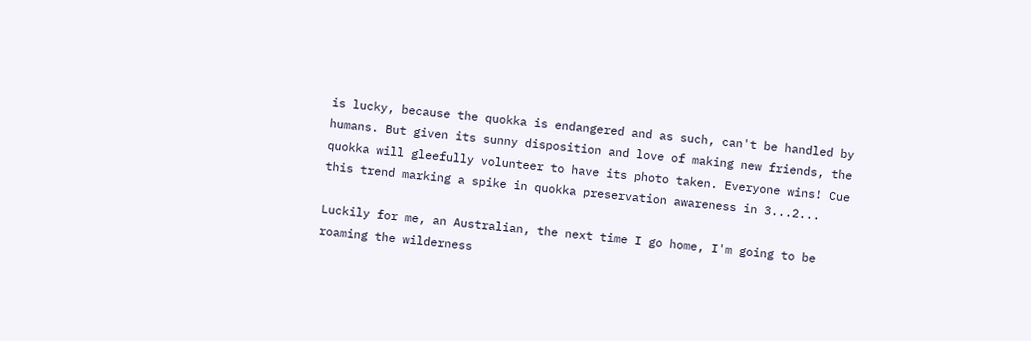is lucky, because the quokka is endangered and as such, can't be handled by humans. But given its sunny disposition and love of making new friends, the quokka will gleefully volunteer to have its photo taken. Everyone wins! Cue this trend marking a spike in quokka preservation awareness in 3...2...

Luckily for me, an Australian, the next time I go home, I'm going to be roaming the wilderness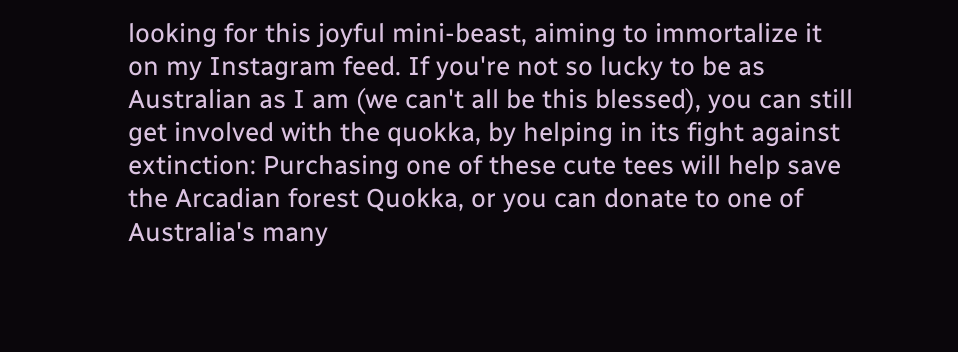looking for this joyful mini-beast, aiming to immortalize it on my Instagram feed. If you're not so lucky to be as Australian as I am (we can't all be this blessed), you can still get involved with the quokka, by helping in its fight against extinction: Purchasing one of these cute tees will help save the Arcadian forest Quokka, or you can donate to one of Australia's many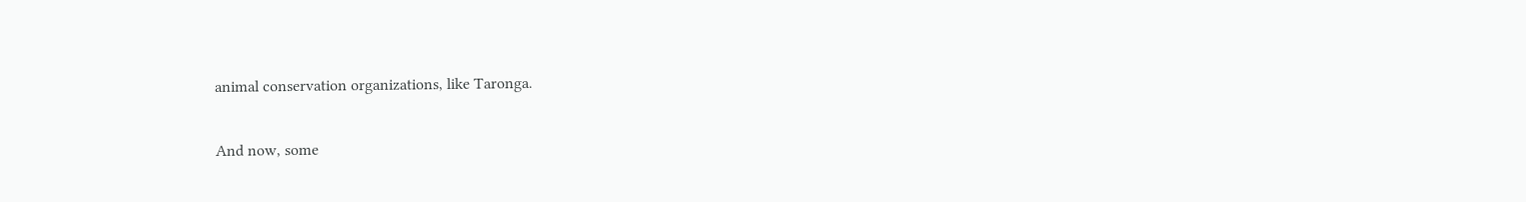animal conservation organizations, like Taronga.

And now, some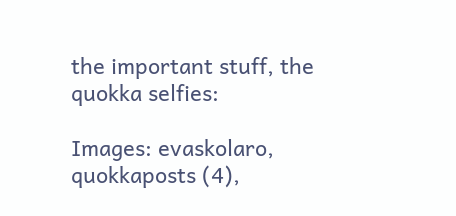the important stuff, the quokka selfies:

Images: evaskolaro, quokkaposts (4),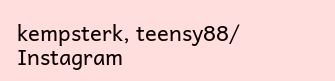kempsterk, teensy88/ Instagram